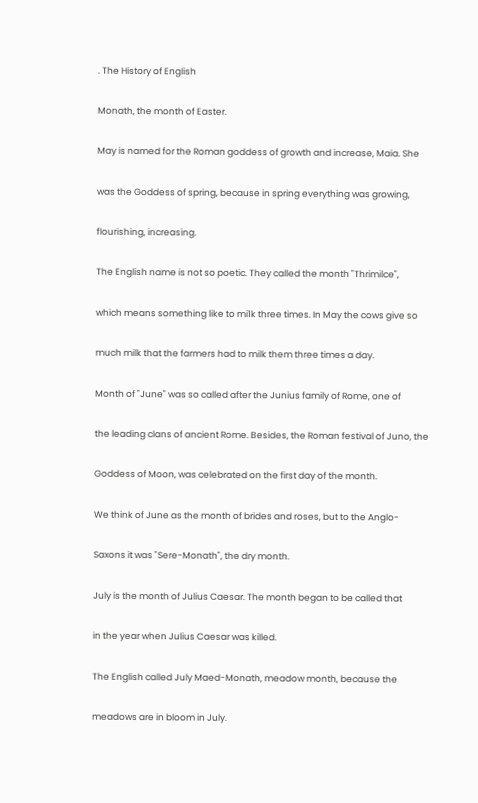. The History of English

Monath, the month of Easter.

May is named for the Roman goddess of growth and increase, Maia. She

was the Goddess of spring, because in spring everything was growing,

flourishing, increasing.

The English name is not so poetic. They called the month "Thrimilce",

which means something like to mi1k three times. In May the cows give so

much milk that the farmers had to milk them three times a day.

Month of "June" was so called after the Junius family of Rome, one of

the leading clans of ancient Rome. Besides, the Roman festival of Juno, the

Goddess of Moon, was celebrated on the first day of the month.

We think of June as the month of brides and roses, but to the Anglo-

Saxons it was "Sere-Monath", the dry month.

July is the month of Julius Caesar. The month began to be called that

in the year when Julius Caesar was killed.

The English called July Maed-Monath, meadow month, because the

meadows are in bloom in July.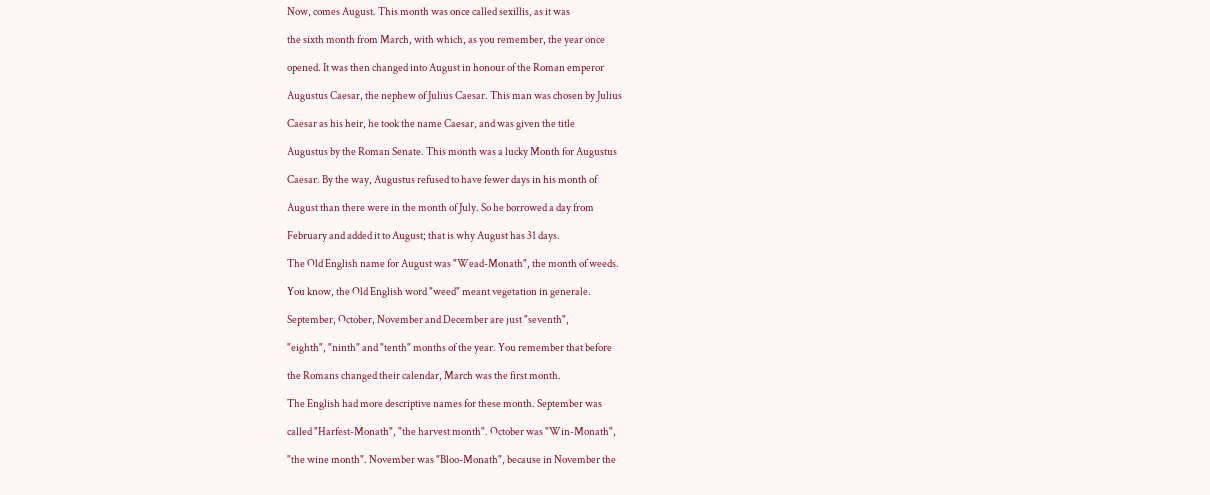Now, comes August. This month was once called sexillis, as it was

the sixth month from March, with which, as you remember, the year once

opened. It was then changed into August in honour of the Roman emperor

Augustus Caesar, the nephew of Julius Caesar. This man was chosen by Julius

Caesar as his heir, he took the name Caesar, and was given the title

Augustus by the Roman Senate. This month was a lucky Month for Augustus

Caesar. By the way, Augustus refused to have fewer days in his month of

August than there were in the month of July. So he borrowed a day from

February and added it to August; that is why August has 31 days.

The Old English name for August was "Wead-Monath", the month of weeds.

You know, the Old English word "weed" meant vegetation in generale.

September, October, November and December are just "seventh",

"eighth", "ninth" and "tenth" months of the year. You remember that before

the Romans changed their calendar, March was the first month.

The English had more descriptive names for these month. September was

called "Harfest-Monath", "the harvest month". October was "Win-Monath",

"the wine month". November was "Bloo-Monath", because in November the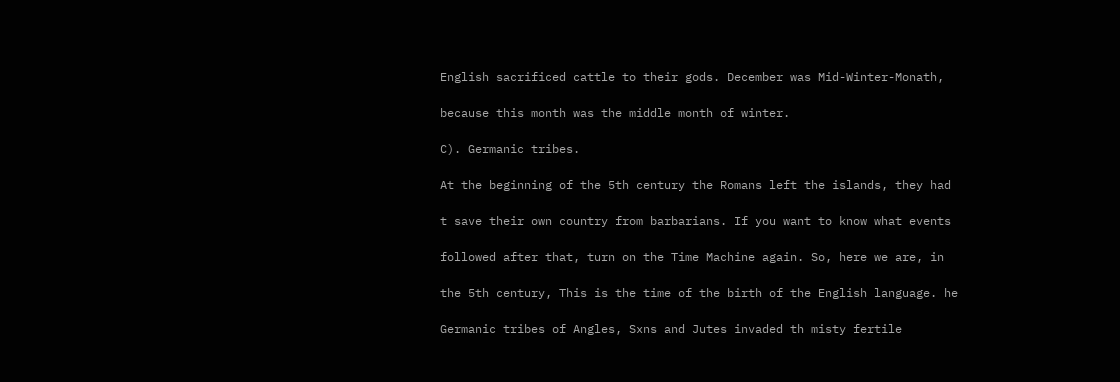English sacrificed cattle to their gods. December was Mid-Winter-Monath,

because this month was the middle month of winter.

C). Germanic tribes.

At the beginning of the 5th century the Romans left the islands, they had

t save their own country from barbarians. If you want to know what events

followed after that, turn on the Time Machine again. So, here we are, in

the 5th century, This is the time of the birth of the English language. he

Germanic tribes of Angles, Sxns and Jutes invaded th misty fertile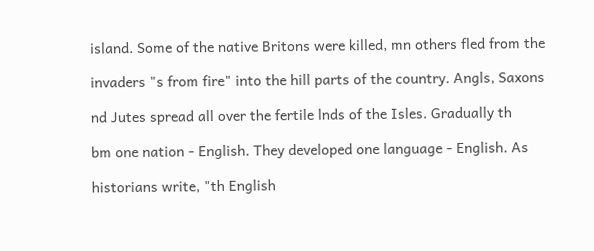island. Some of the native Britons were killed, mn others fled from the

invaders "s from fire" into the hill parts of the country. Angls, Saxons

nd Jutes spread all over the fertile lnds of the Isles. Gradually th

bm one nation - English. They developed one language - English. As

historians write, "th English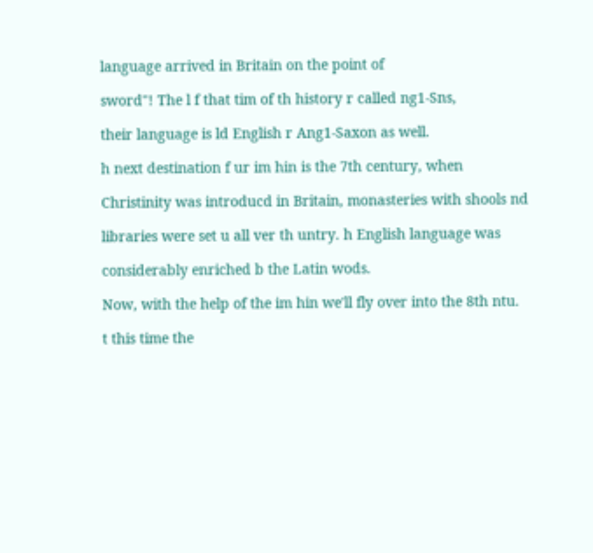language arrived in Britain on the point of

sword"! The l f that tim of th history r called ng1-Sns,

their language is ld English r Ang1-Saxon as well.

h next destination f ur im hin is the 7th century, when

Christinity was introducd in Britain, monasteries with shools nd

libraries were set u all ver th untry. h English language was

considerably enriched b the Latin wods.

Now, with the help of the im hin we'll fly over into the 8th ntu.

t this time the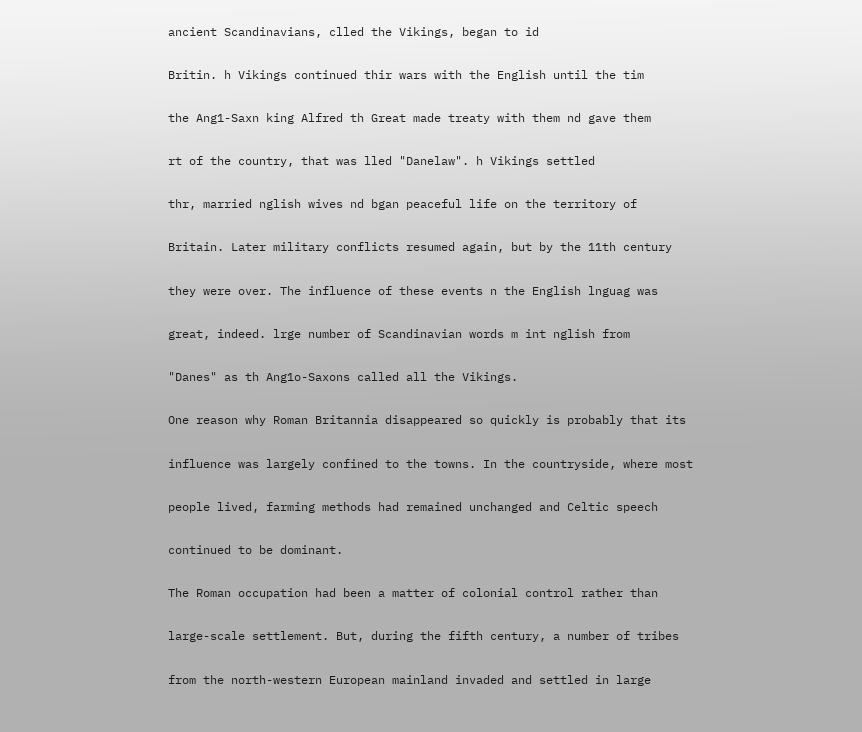ancient Scandinavians, clled the Vikings, began to id

Britin. h Vikings continued thir wars with the English until the tim

the Ang1-Saxn king Alfred th Great made treaty with them nd gave them

rt of the country, that was lled "Danelaw". h Vikings settled

thr, married nglish wives nd bgan peaceful life on the territory of

Britain. Later military conflicts resumed again, but by the 11th century

they were over. The influence of these events n the English lnguag was

great, indeed. lrge number of Scandinavian words m int nglish from

"Danes" as th Ang1o-Saxons called all the Vikings.

One reason why Roman Britannia disappeared so quickly is probably that its

influence was largely confined to the towns. In the countryside, where most

people lived, farming methods had remained unchanged and Celtic speech

continued to be dominant.

The Roman occupation had been a matter of colonial control rather than

large-scale settlement. But, during the fifth century, a number of tribes

from the north-western European mainland invaded and settled in large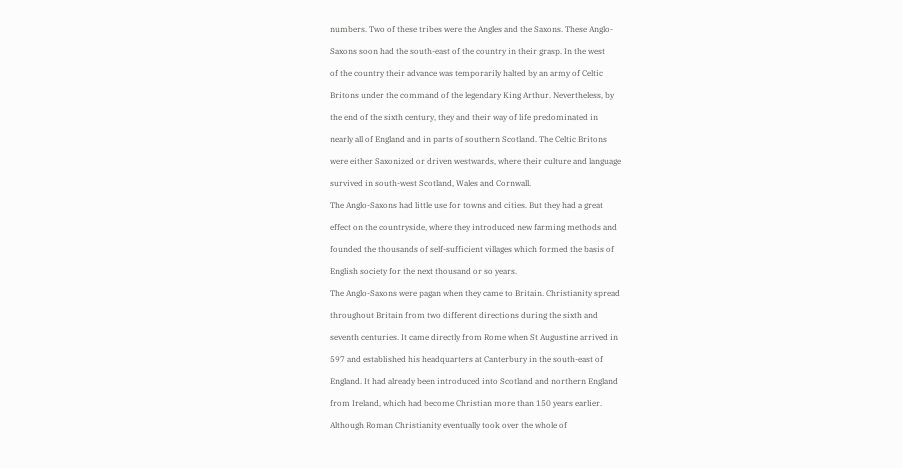numbers. Two of these tribes were the Angles and the Saxons. These Anglo-

Saxons soon had the south-east of the country in their grasp. In the west

of the country their advance was temporarily halted by an army of Celtic

Britons under the command of the legendary King Arthur. Nevertheless, by

the end of the sixth century, they and their way of life predominated in

nearly all of England and in parts of southern Scotland. The Celtic Britons

were either Saxonized or driven westwards, where their culture and language

survived in south-west Scotland, Wales and Cornwall.

The Anglo-Saxons had little use for towns and cities. But they had a great

effect on the countryside, where they introduced new farming methods and

founded the thousands of self-sufficient villages which formed the basis of

English society for the next thousand or so years.

The Anglo-Saxons were pagan when they came to Britain. Christianity spread

throughout Britain from two different directions during the sixth and

seventh centuries. It came directly from Rome when St Augustine arrived in

597 and established his headquarters at Canterbury in the south-east of

England. It had already been introduced into Scotland and northern England

from Ireland, which had become Christian more than 150 years earlier.

Although Roman Christianity eventually took over the whole of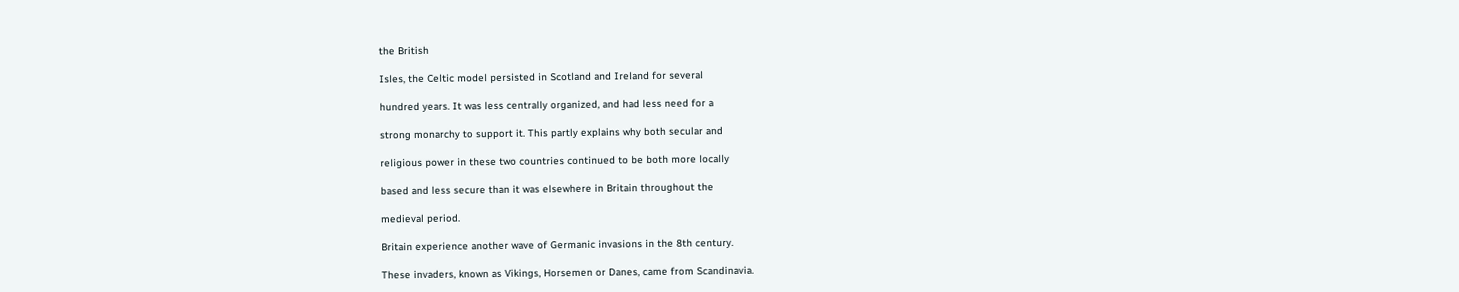the British

Isles, the Celtic model persisted in Scotland and Ireland for several

hundred years. It was less centrally organized, and had less need for a

strong monarchy to support it. This partly explains why both secular and

religious power in these two countries continued to be both more locally

based and less secure than it was elsewhere in Britain throughout the

medieval period.

Britain experience another wave of Germanic invasions in the 8th century.

These invaders, known as Vikings, Horsemen or Danes, came from Scandinavia.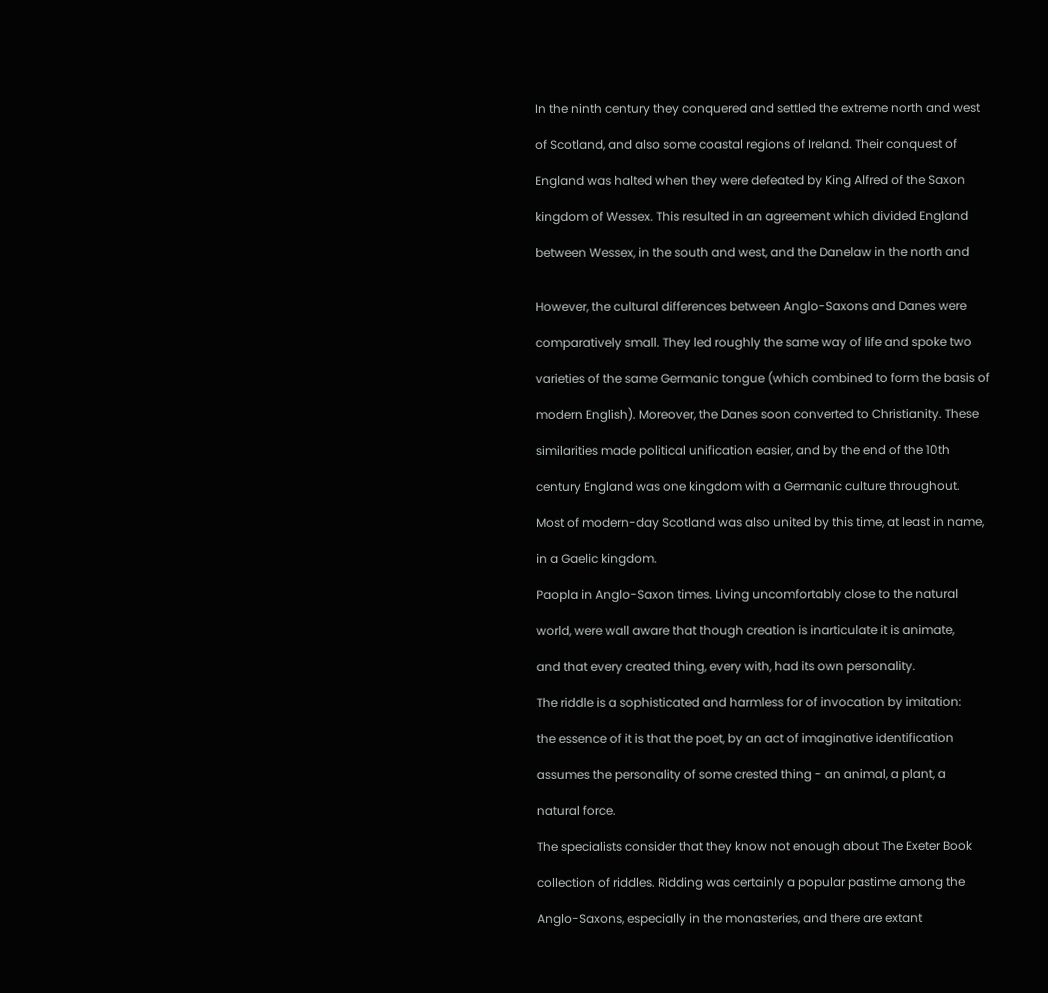In the ninth century they conquered and settled the extreme north and west

of Scotland, and also some coastal regions of Ireland. Their conquest of

England was halted when they were defeated by King Alfred of the Saxon

kingdom of Wessex. This resulted in an agreement which divided England

between Wessex, in the south and west, and the Danelaw in the north and


However, the cultural differences between Anglo-Saxons and Danes were

comparatively small. They led roughly the same way of life and spoke two

varieties of the same Germanic tongue (which combined to form the basis of

modern English). Moreover, the Danes soon converted to Christianity. These

similarities made political unification easier, and by the end of the 10th

century England was one kingdom with a Germanic culture throughout.

Most of modern-day Scotland was also united by this time, at least in name,

in a Gaelic kingdom.

Paopla in Anglo-Saxon times. Living uncomfortably close to the natural

world, were wall aware that though creation is inarticulate it is animate,

and that every created thing, every with, had its own personality.

The riddle is a sophisticated and harmless for of invocation by imitation:

the essence of it is that the poet, by an act of imaginative identification

assumes the personality of some crested thing - an animal, a plant, a

natural force.

The specialists consider that they know not enough about The Exeter Book

collection of riddles. Ridding was certainly a popular pastime among the

Anglo-Saxons, especially in the monasteries, and there are extant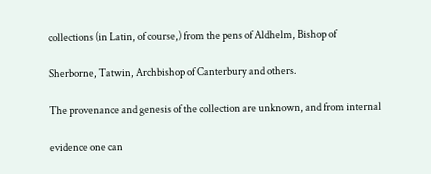collections (in Latin, of course,) from the pens of Aldhelm, Bishop of

Sherborne, Tatwin, Archbishop of Canterbury and others.

The provenance and genesis of the collection are unknown, and from internal

evidence one can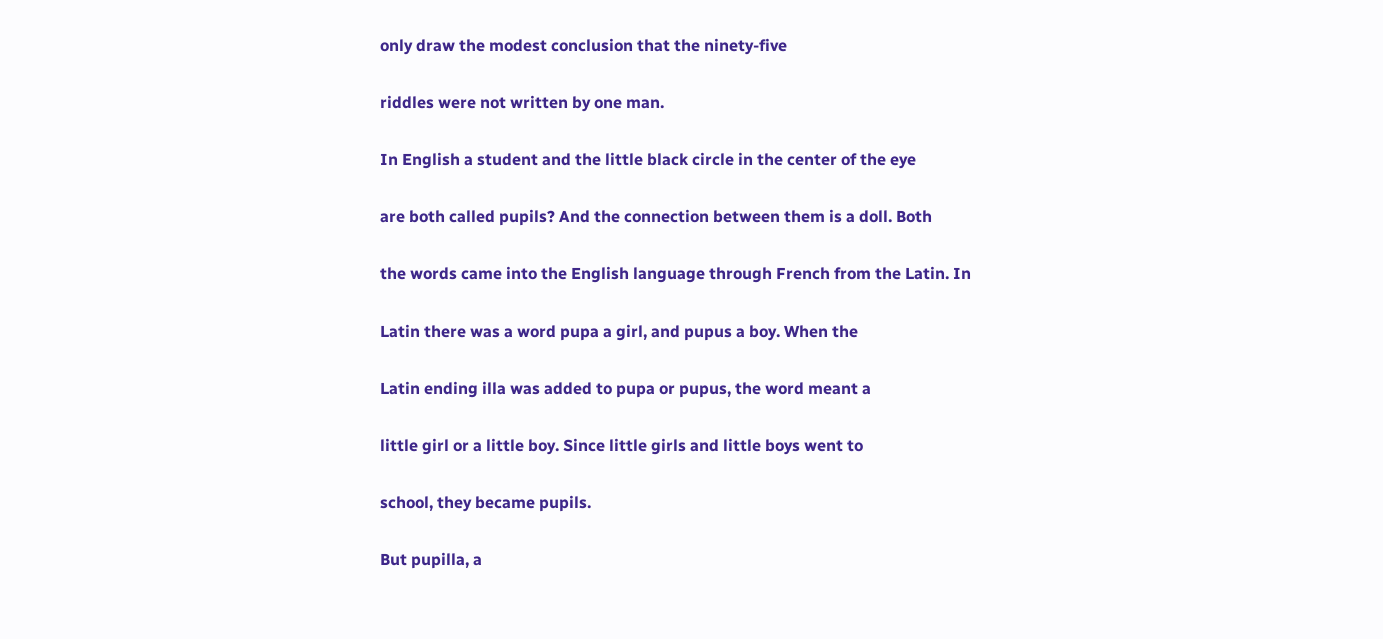only draw the modest conclusion that the ninety-five

riddles were not written by one man.

In English a student and the little black circle in the center of the eye

are both called pupils? And the connection between them is a doll. Both

the words came into the English language through French from the Latin. In

Latin there was a word pupa a girl, and pupus a boy. When the

Latin ending illa was added to pupa or pupus, the word meant a

little girl or a little boy. Since little girls and little boys went to

school, they became pupils.

But pupilla, a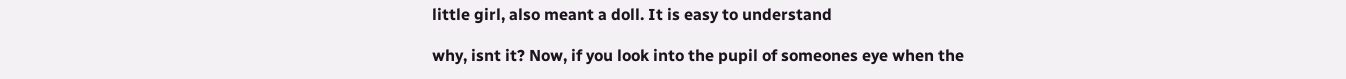little girl, also meant a doll. It is easy to understand

why, isnt it? Now, if you look into the pupil of someones eye when the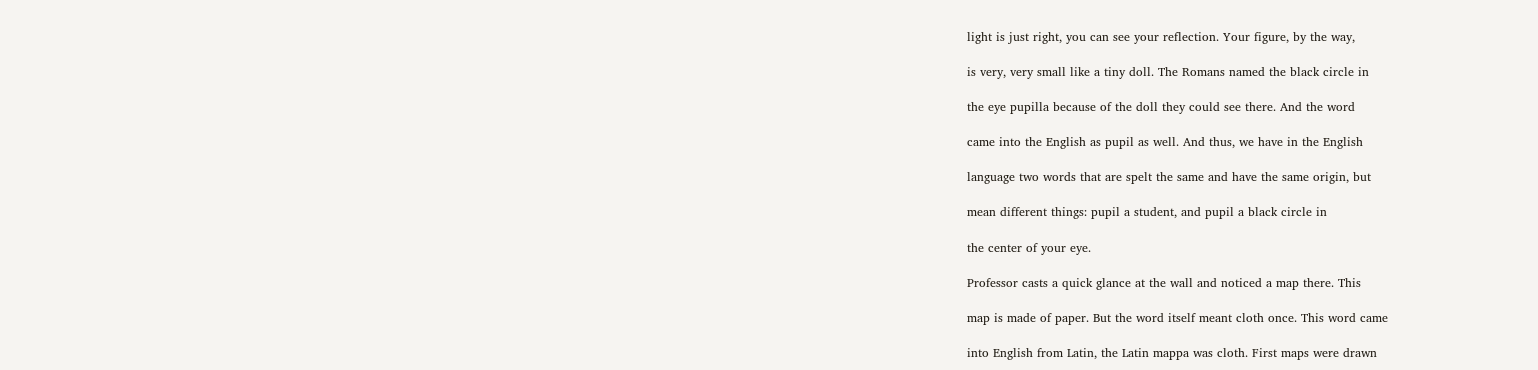light is just right, you can see your reflection. Your figure, by the way,

is very, very small like a tiny doll. The Romans named the black circle in

the eye pupilla because of the doll they could see there. And the word

came into the English as pupil as well. And thus, we have in the English

language two words that are spelt the same and have the same origin, but

mean different things: pupil a student, and pupil a black circle in

the center of your eye.

Professor casts a quick glance at the wall and noticed a map there. This

map is made of paper. But the word itself meant cloth once. This word came

into English from Latin, the Latin mappa was cloth. First maps were drawn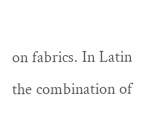on fabrics. In Latin the combination of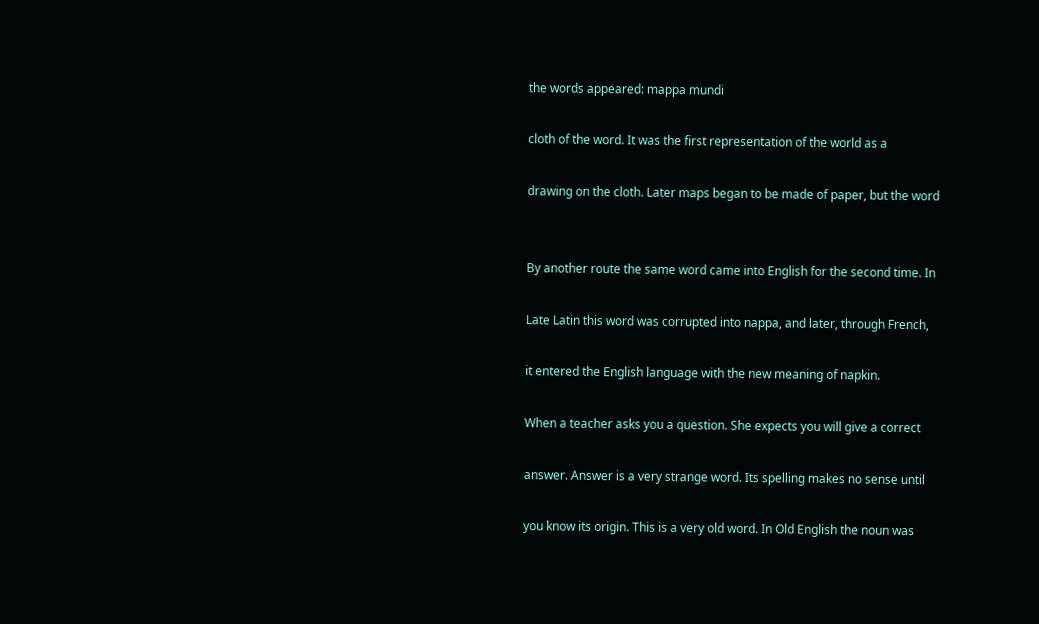the words appeared: mappa mundi

cloth of the word. It was the first representation of the world as a

drawing on the cloth. Later maps began to be made of paper, but the word


By another route the same word came into English for the second time. In

Late Latin this word was corrupted into nappa, and later, through French,

it entered the English language with the new meaning of napkin.

When a teacher asks you a question. She expects you will give a correct

answer. Answer is a very strange word. Its spelling makes no sense until

you know its origin. This is a very old word. In Old English the noun was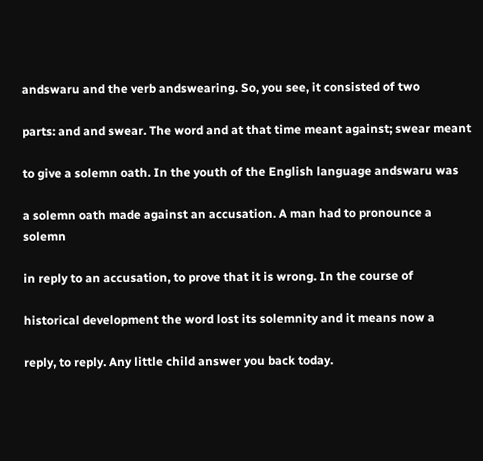andswaru and the verb andswearing. So, you see, it consisted of two

parts: and and swear. The word and at that time meant against; swear meant

to give a solemn oath. In the youth of the English language andswaru was

a solemn oath made against an accusation. A man had to pronounce a solemn

in reply to an accusation, to prove that it is wrong. In the course of

historical development the word lost its solemnity and it means now a

reply, to reply. Any little child answer you back today.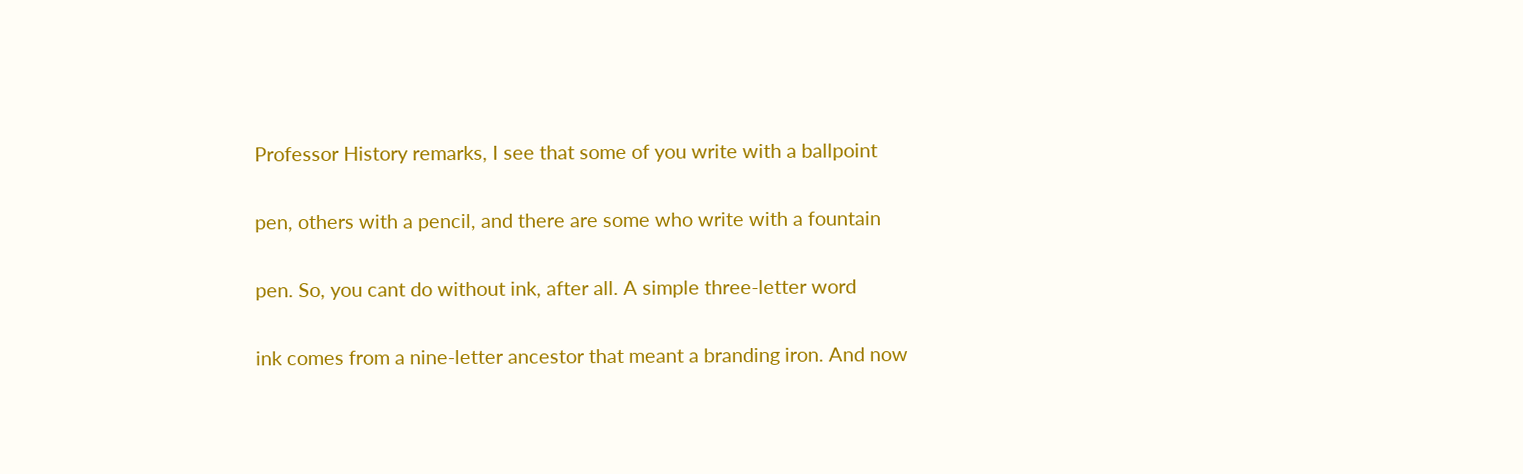Professor History remarks, I see that some of you write with a ballpoint

pen, others with a pencil, and there are some who write with a fountain

pen. So, you cant do without ink, after all. A simple three-letter word

ink comes from a nine-letter ancestor that meant a branding iron. And now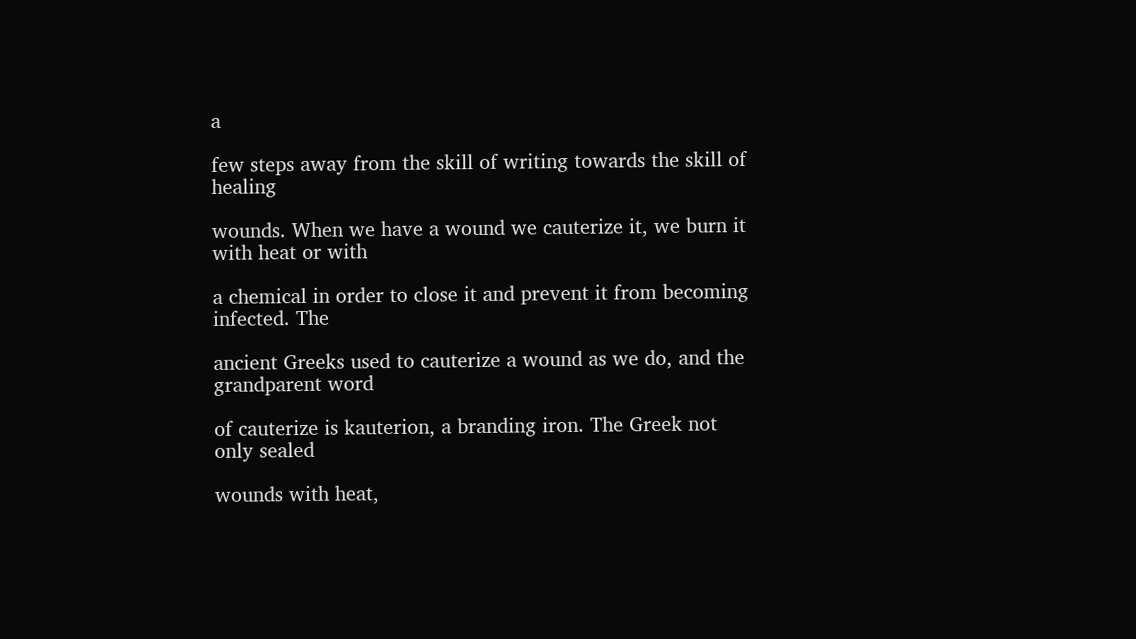a

few steps away from the skill of writing towards the skill of healing

wounds. When we have a wound we cauterize it, we burn it with heat or with

a chemical in order to close it and prevent it from becoming infected. The

ancient Greeks used to cauterize a wound as we do, and the grandparent word

of cauterize is kauterion, a branding iron. The Greek not only sealed

wounds with heat,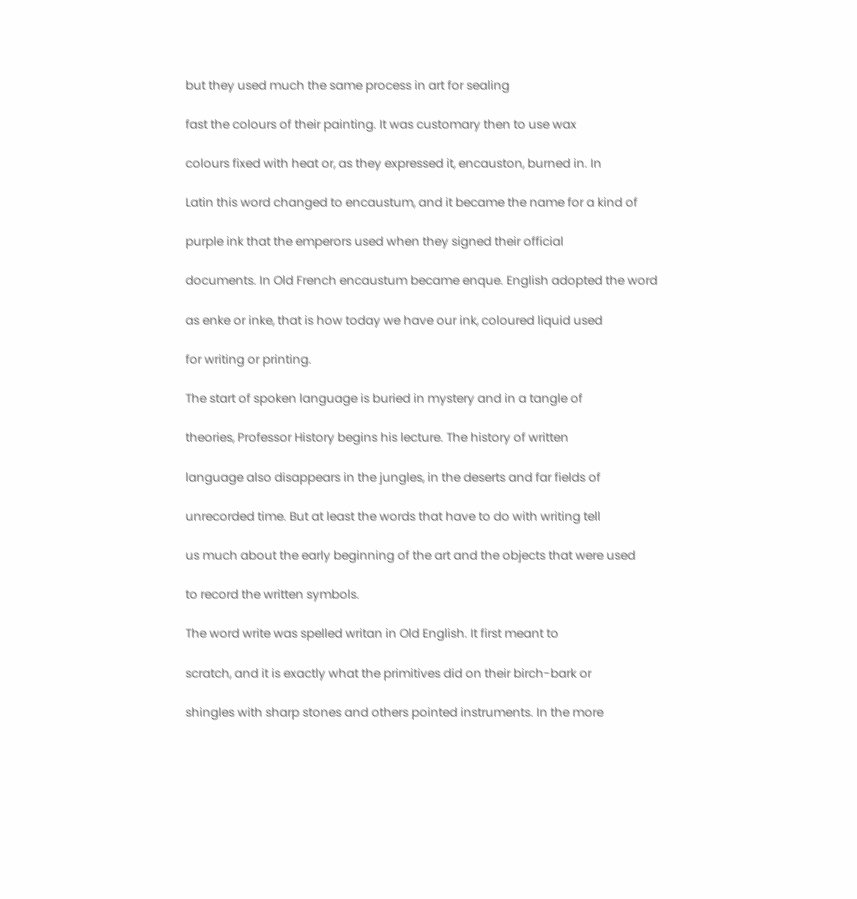but they used much the same process in art for sealing

fast the colours of their painting. It was customary then to use wax

colours fixed with heat or, as they expressed it, encauston, burned in. In

Latin this word changed to encaustum, and it became the name for a kind of

purple ink that the emperors used when they signed their official

documents. In Old French encaustum became enque. English adopted the word

as enke or inke, that is how today we have our ink, coloured liquid used

for writing or printing.

The start of spoken language is buried in mystery and in a tangle of

theories, Professor History begins his lecture. The history of written

language also disappears in the jungles, in the deserts and far fields of

unrecorded time. But at least the words that have to do with writing tell

us much about the early beginning of the art and the objects that were used

to record the written symbols.

The word write was spelled writan in Old English. It first meant to

scratch, and it is exactly what the primitives did on their birch-bark or

shingles with sharp stones and others pointed instruments. In the more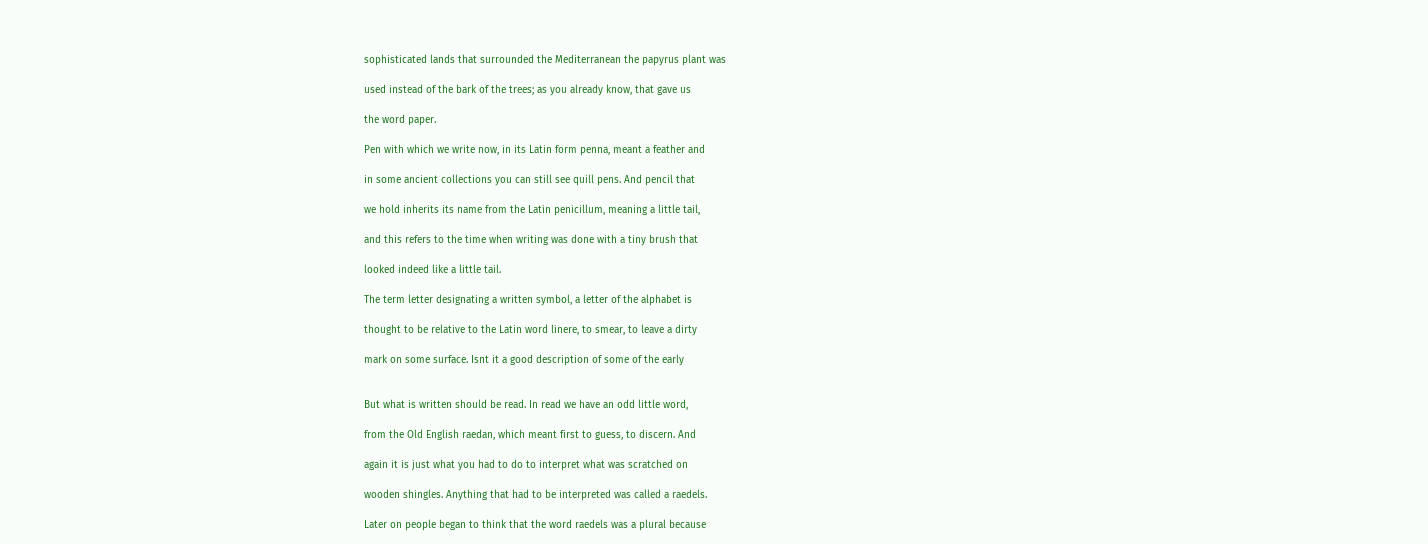sophisticated lands that surrounded the Mediterranean the papyrus plant was

used instead of the bark of the trees; as you already know, that gave us

the word paper.

Pen with which we write now, in its Latin form penna, meant a feather and

in some ancient collections you can still see quill pens. And pencil that

we hold inherits its name from the Latin penicillum, meaning a little tail,

and this refers to the time when writing was done with a tiny brush that

looked indeed like a little tail.

The term letter designating a written symbol, a letter of the alphabet is

thought to be relative to the Latin word linere, to smear, to leave a dirty

mark on some surface. Isnt it a good description of some of the early


But what is written should be read. In read we have an odd little word,

from the Old English raedan, which meant first to guess, to discern. And

again it is just what you had to do to interpret what was scratched on

wooden shingles. Anything that had to be interpreted was called a raedels.

Later on people began to think that the word raedels was a plural because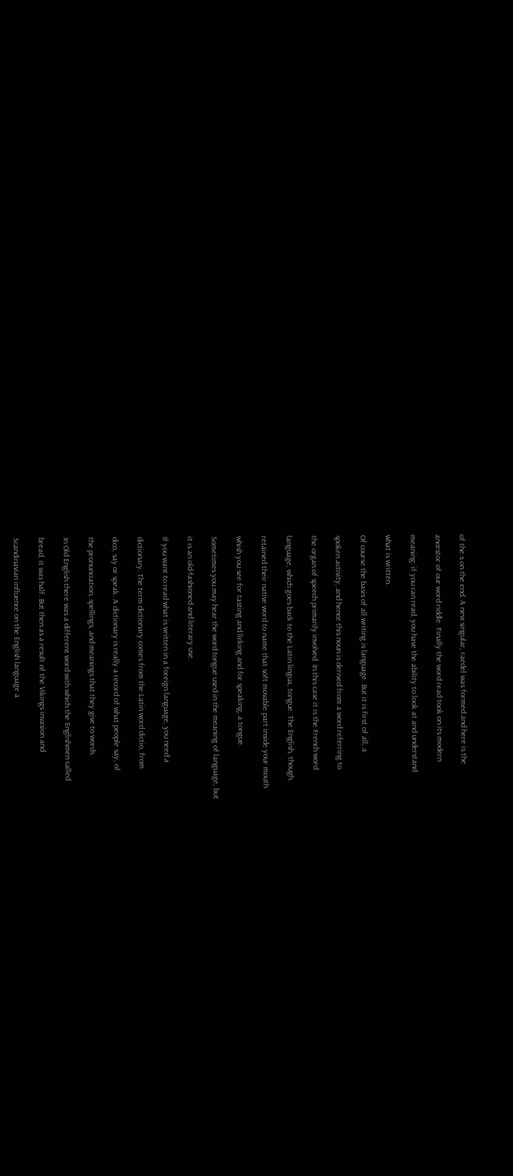of the s on the end. A new singular, raedel was formed and here is the

ancestor of our word riddle. Finally the word read took on its modern

meaning: if you can read, you have the ability to look at and understand

what is written.

Of course the basis of all writing is language. But it is first of all, a

spoken activity, and hence this noun is derived from a word referring to

the organ of speech primarily involved. In this case it is the French word

language, which goes back to the Latin lingua, tongue. The English, though,

retained their native word to name that soft movable part inside your mouth

whish you see for tasting and licking and for speaking, a tongue.

Sometimes you may hear the word tongue used in the meaning of language, but

it is an old-fashioned and literary use.

If you want to read what is written in a foreign language, you need a

dictionary. The term dictionary comes from the Latin word dictio, from

dico, say or speak. A dictionary is really a record of what people say, of

the pronunciation, spellings, and meanings that they give to words.

In Old English there was a different word with which the Englishmen called

bread, it was half. But then as a result of the Vikings invasion and

Scandinavian influence on the English language a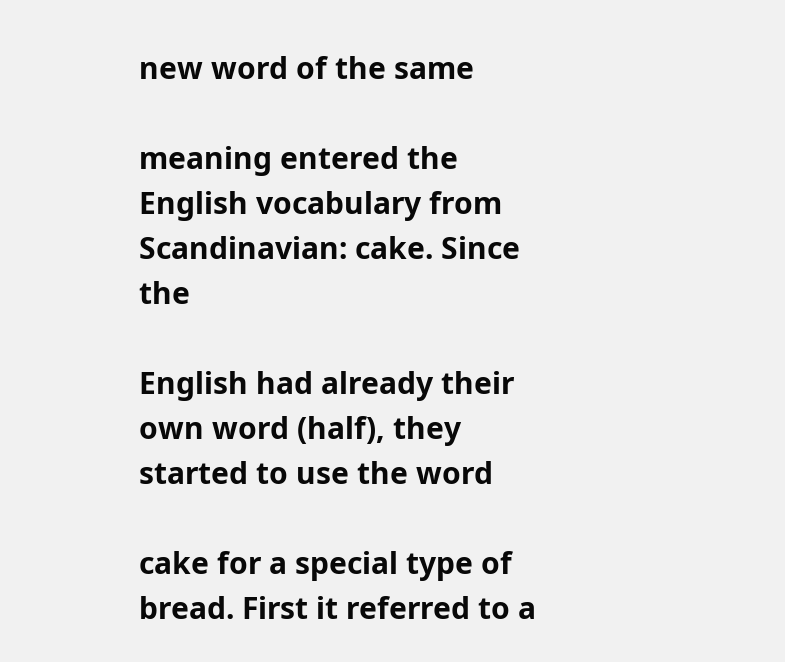new word of the same

meaning entered the English vocabulary from Scandinavian: cake. Since the

English had already their own word (half), they started to use the word

cake for a special type of bread. First it referred to a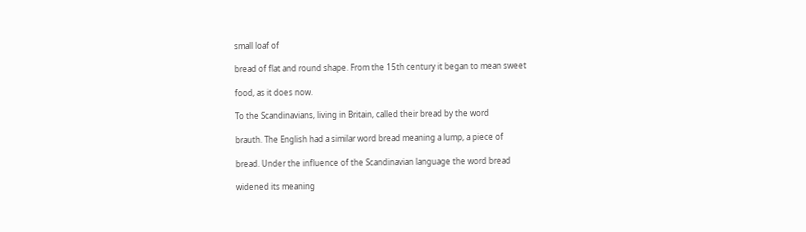small loaf of

bread of flat and round shape. From the 15th century it began to mean sweet

food, as it does now.

To the Scandinavians, living in Britain, called their bread by the word

brauth. The English had a similar word bread meaning a lump, a piece of

bread. Under the influence of the Scandinavian language the word bread

widened its meaning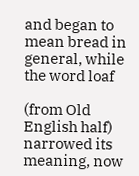and began to mean bread in general, while the word loaf

(from Old English half) narrowed its meaning, now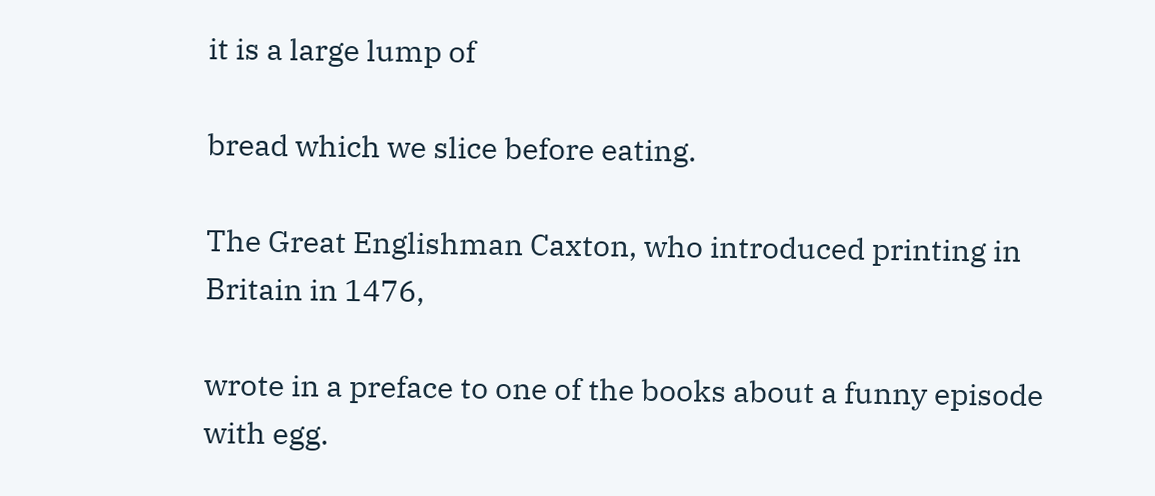it is a large lump of

bread which we slice before eating.

The Great Englishman Caxton, who introduced printing in Britain in 1476,

wrote in a preface to one of the books about a funny episode with egg.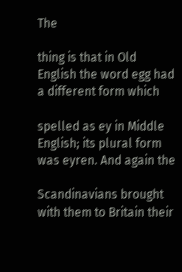The

thing is that in Old English the word egg had a different form which

spelled as ey in Middle English; its plural form was eyren. And again the

Scandinavians brought with them to Britain their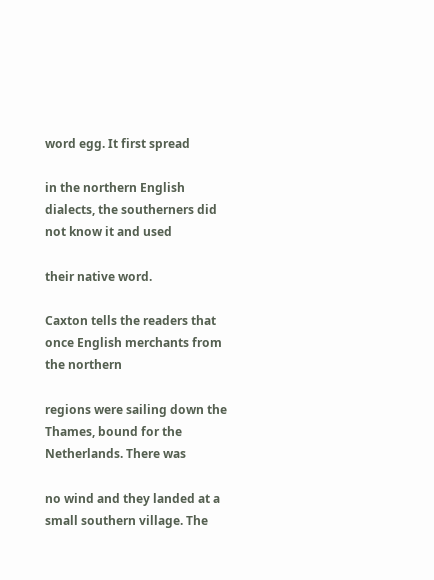word egg. It first spread

in the northern English dialects, the southerners did not know it and used

their native word.

Caxton tells the readers that once English merchants from the northern

regions were sailing down the Thames, bound for the Netherlands. There was

no wind and they landed at a small southern village. The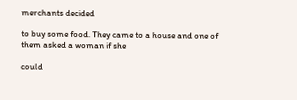merchants decided

to buy some food. They came to a house and one of them asked a woman if she

could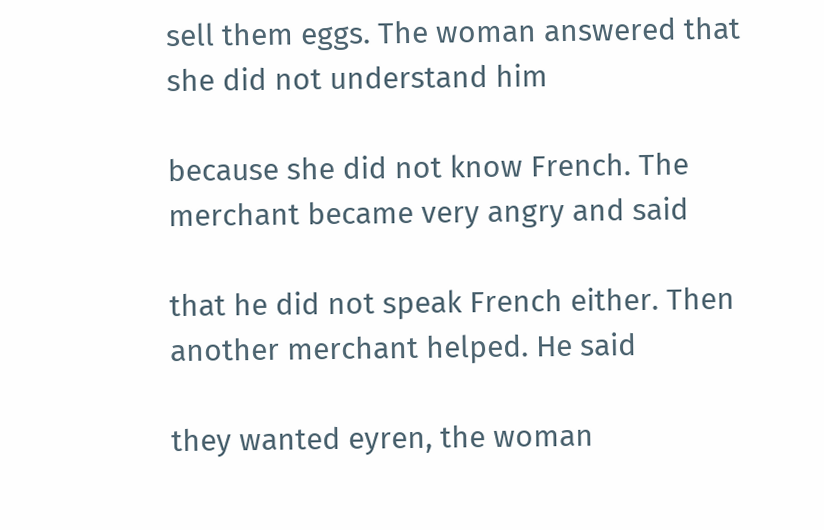sell them eggs. The woman answered that she did not understand him

because she did not know French. The merchant became very angry and said

that he did not speak French either. Then another merchant helped. He said

they wanted eyren, the woman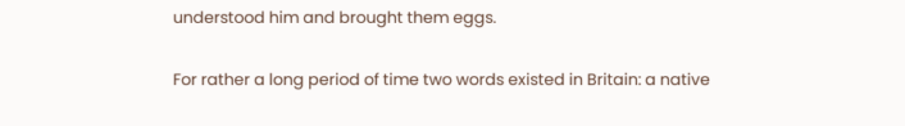understood him and brought them eggs.

For rather a long period of time two words existed in Britain: a native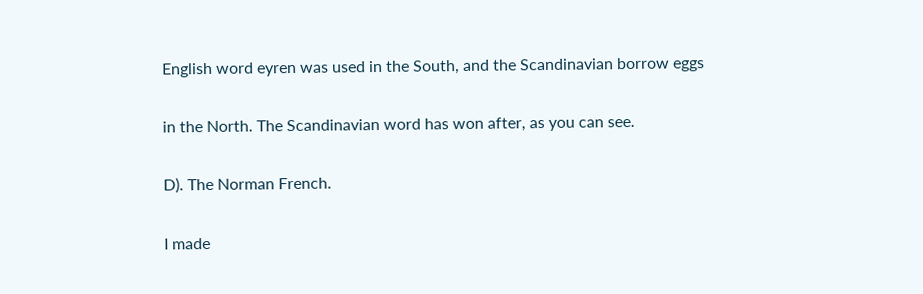English word eyren was used in the South, and the Scandinavian borrow eggs

in the North. The Scandinavian word has won after, as you can see.

D). The Norman French.

I made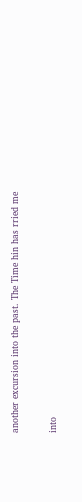another excursion into the past. The Time hin has rried me

into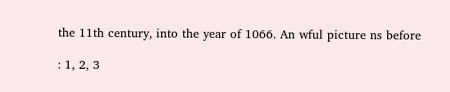the 11th century, into the year of 1066. An wful picture ns before

: 1, 2, 3